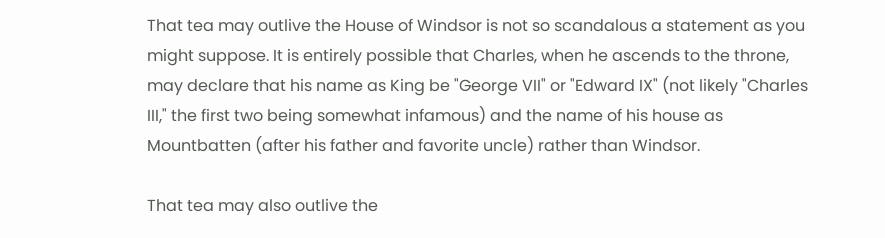That tea may outlive the House of Windsor is not so scandalous a statement as you might suppose. It is entirely possible that Charles, when he ascends to the throne, may declare that his name as King be "George VII" or "Edward IX" (not likely "Charles III," the first two being somewhat infamous) and the name of his house as Mountbatten (after his father and favorite uncle) rather than Windsor.

That tea may also outlive the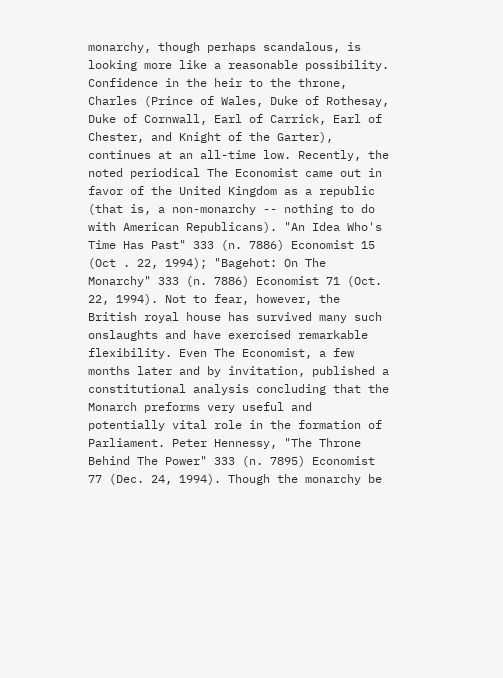monarchy, though perhaps scandalous, is looking more like a reasonable possibility. Confidence in the heir to the throne, Charles (Prince of Wales, Duke of Rothesay, Duke of Cornwall, Earl of Carrick, Earl of Chester, and Knight of the Garter), continues at an all-time low. Recently, the noted periodical The Economist came out in favor of the United Kingdom as a republic (that is, a non-monarchy -- nothing to do with American Republicans). "An Idea Who's Time Has Past" 333 (n. 7886) Economist 15 (Oct . 22, 1994); "Bagehot: On The Monarchy" 333 (n. 7886) Economist 71 (Oct. 22, 1994). Not to fear, however, the British royal house has survived many such onslaughts and have exercised remarkable flexibility. Even The Economist, a few months later and by invitation, published a constitutional analysis concluding that the Monarch preforms very useful and potentially vital role in the formation of Parliament. Peter Hennessy, "The Throne Behind The Power" 333 (n. 7895) Economist 77 (Dec. 24, 1994). Though the monarchy be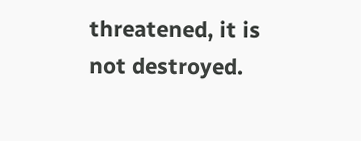threatened, it is not destroyed.